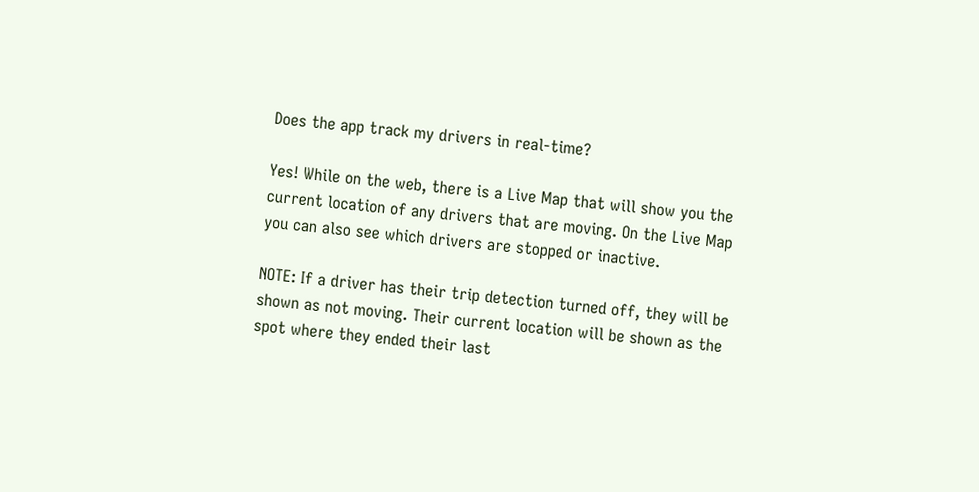Does the app track my drivers in real-time?

Yes! While on the web, there is a Live Map that will show you the current location of any drivers that are moving. On the Live Map you can also see which drivers are stopped or inactive.

NOTE: If a driver has their trip detection turned off, they will be shown as not moving. Their current location will be shown as the spot where they ended their last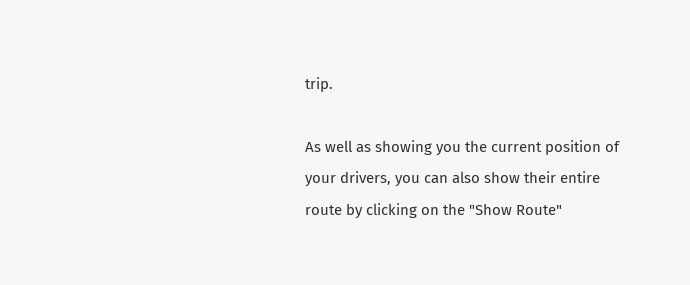trip.

As well as showing you the current position of your drivers, you can also show their entire route by clicking on the "Show Route"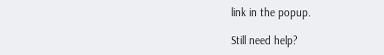link in the popup.

Still need help?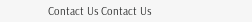Contact Us Contact Us